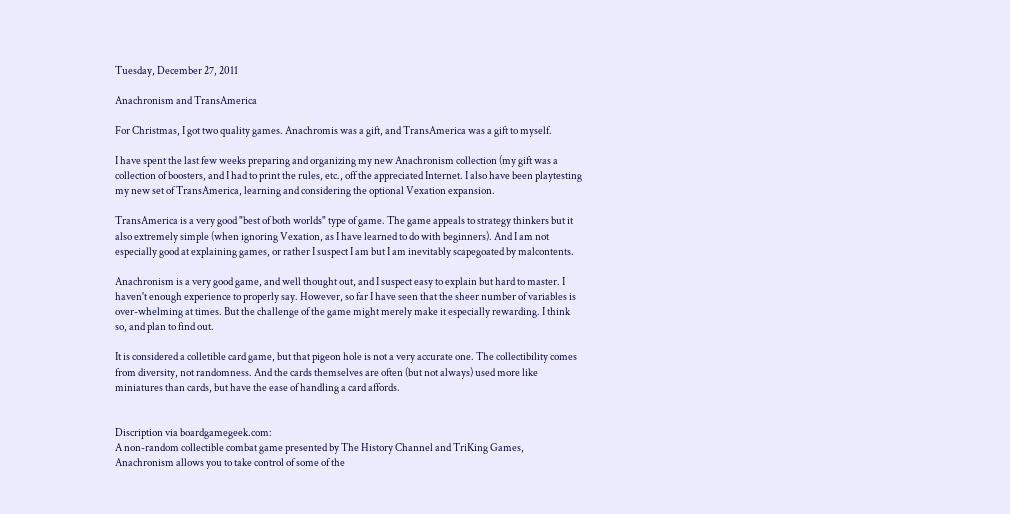Tuesday, December 27, 2011

Anachronism and TransAmerica

For Christmas, I got two quality games. Anachromis was a gift, and TransAmerica was a gift to myself.

I have spent the last few weeks preparing and organizing my new Anachronism collection (my gift was a collection of boosters, and I had to print the rules, etc., off the appreciated Internet. I also have been playtesting my new set of TransAmerica, learning and considering the optional Vexation expansion.

TransAmerica is a very good "best of both worlds" type of game. The game appeals to strategy thinkers but it also extremely simple (when ignoring Vexation, as I have learned to do with beginners). And I am not especially good at explaining games, or rather I suspect I am but I am inevitably scapegoated by malcontents.

Anachronism is a very good game, and well thought out, and I suspect easy to explain but hard to master. I haven't enough experience to properly say. However, so far I have seen that the sheer number of variables is over-whelming at times. But the challenge of the game might merely make it especially rewarding. I think so, and plan to find out.

It is considered a colletible card game, but that pigeon hole is not a very accurate one. The collectibility comes from diversity, not randomness. And the cards themselves are often (but not always) used more like miniatures than cards, but have the ease of handling a card affords.


Discription via boardgamegeek.com:
A non-random collectible combat game presented by The History Channel and TriKing Games, Anachronism allows you to take control of some of the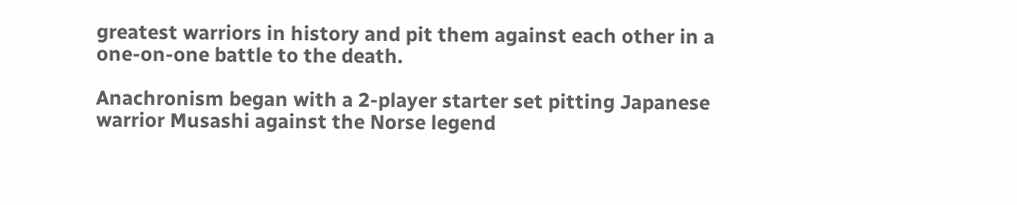greatest warriors in history and pit them against each other in a one-on-one battle to the death.

Anachronism began with a 2-player starter set pitting Japanese warrior Musashi against the Norse legend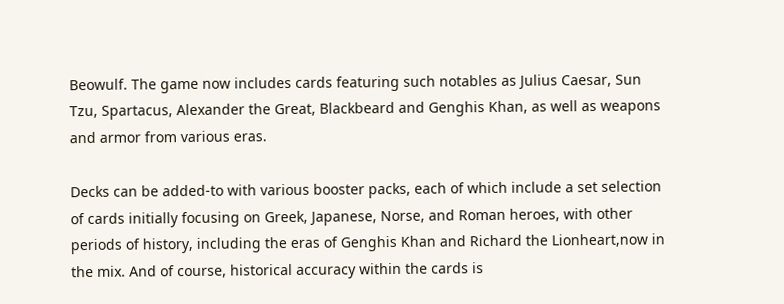Beowulf. The game now includes cards featuring such notables as Julius Caesar, Sun Tzu, Spartacus, Alexander the Great, Blackbeard and Genghis Khan, as well as weapons and armor from various eras.

Decks can be added-to with various booster packs, each of which include a set selection of cards initially focusing on Greek, Japanese, Norse, and Roman heroes, with other periods of history, including the eras of Genghis Khan and Richard the Lionheart,now in the mix. And of course, historical accuracy within the cards is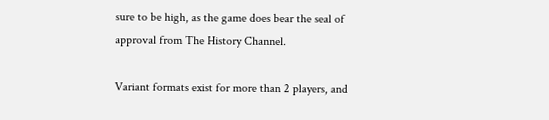sure to be high, as the game does bear the seal of approval from The History Channel.

Variant formats exist for more than 2 players, and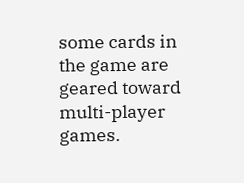some cards in the game are geared toward multi-player games.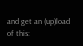and get an (up)load of this: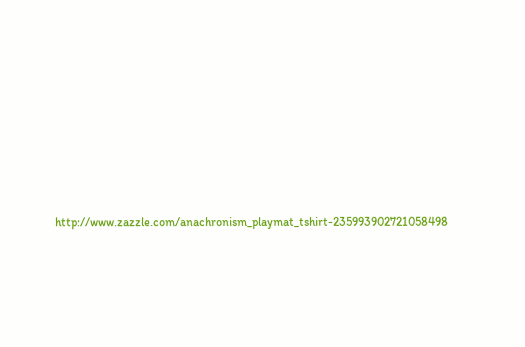http://www.zazzle.com/anachronism_playmat_tshirt-235993902721058498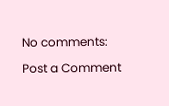No comments:

Post a Comment